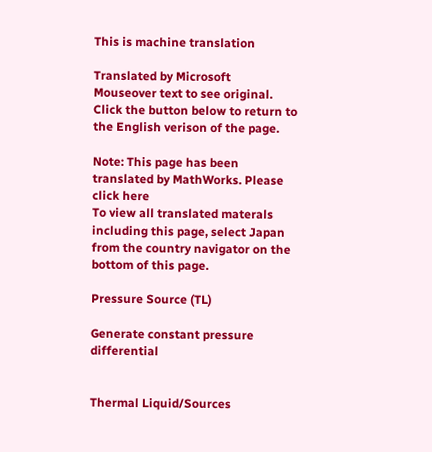This is machine translation

Translated by Microsoft
Mouseover text to see original. Click the button below to return to the English verison of the page.

Note: This page has been translated by MathWorks. Please click here
To view all translated materals including this page, select Japan from the country navigator on the bottom of this page.

Pressure Source (TL)

Generate constant pressure differential


Thermal Liquid/Sources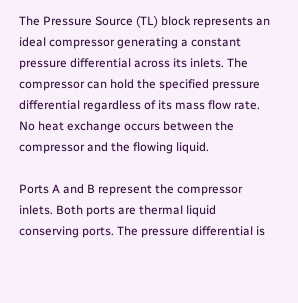The Pressure Source (TL) block represents an ideal compressor generating a constant pressure differential across its inlets. The compressor can hold the specified pressure differential regardless of its mass flow rate. No heat exchange occurs between the compressor and the flowing liquid.

Ports A and B represent the compressor inlets. Both ports are thermal liquid conserving ports. The pressure differential is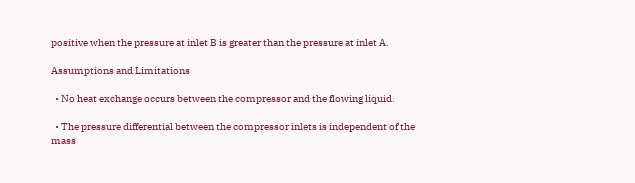positive when the pressure at inlet B is greater than the pressure at inlet A.

Assumptions and Limitations

  • No heat exchange occurs between the compressor and the flowing liquid.

  • The pressure differential between the compressor inlets is independent of the mass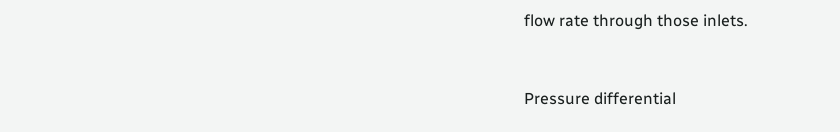flow rate through those inlets.


Pressure differential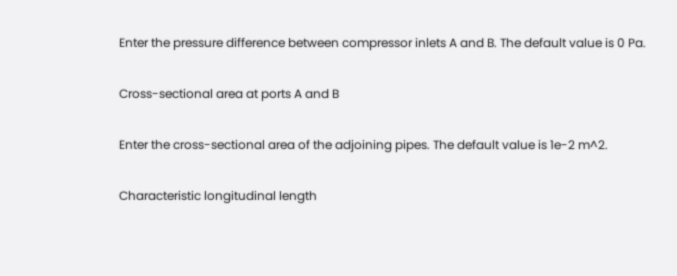Enter the pressure difference between compressor inlets A and B. The default value is 0 Pa.

Cross-sectional area at ports A and B

Enter the cross-sectional area of the adjoining pipes. The default value is 1e-2 m^2.

Characteristic longitudinal length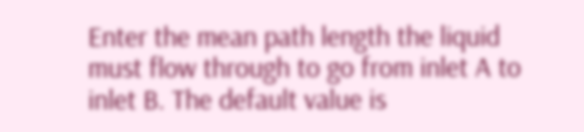Enter the mean path length the liquid must flow through to go from inlet A to inlet B. The default value is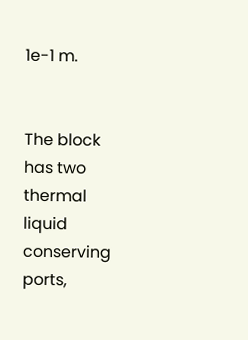1e-1 m.


The block has two thermal liquid conserving ports,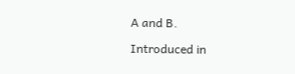A and B.

Introduced in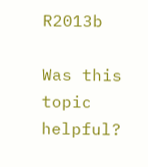R2013b

Was this topic helpful?